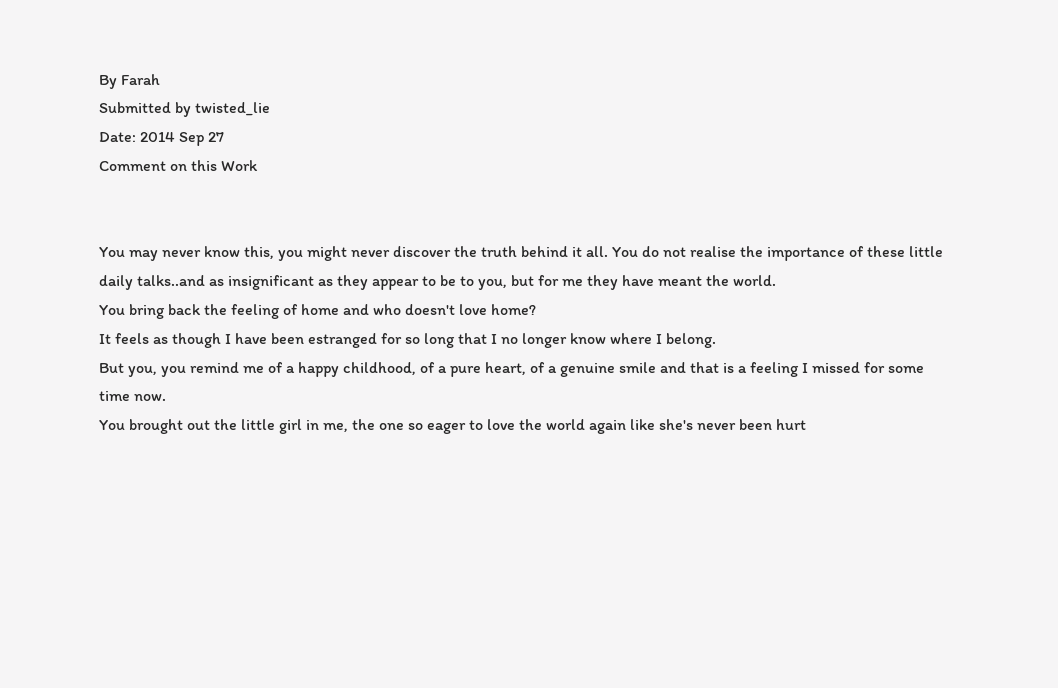By Farah
Submitted by twisted_lie
Date: 2014 Sep 27
Comment on this Work


You may never know this, you might never discover the truth behind it all. You do not realise the importance of these little daily talks..and as insignificant as they appear to be to you, but for me they have meant the world.
You bring back the feeling of home and who doesn't love home?
It feels as though I have been estranged for so long that I no longer know where I belong.
But you, you remind me of a happy childhood, of a pure heart, of a genuine smile and that is a feeling I missed for some time now.
You brought out the little girl in me, the one so eager to love the world again like she's never been hurt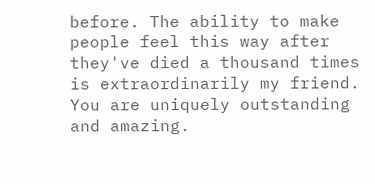before. The ability to make people feel this way after they've died a thousand times is extraordinarily my friend. You are uniquely outstanding and amazing.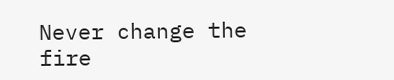Never change the fire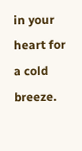in your heart for a cold breeze.